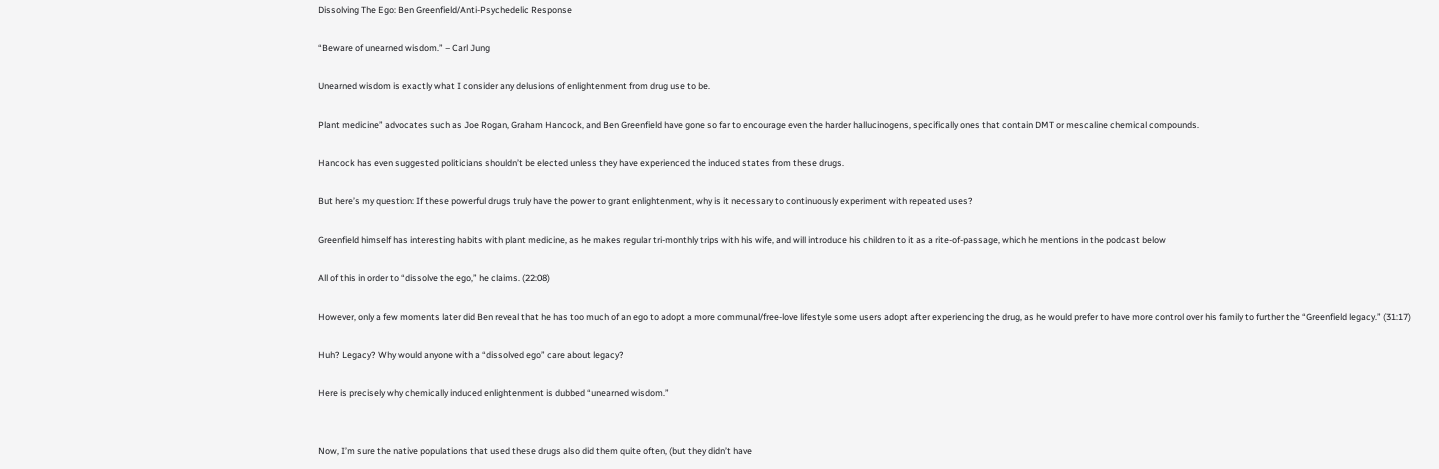Dissolving The Ego: Ben Greenfield/Anti-Psychedelic Response

“Beware of unearned wisdom.” – Carl Jung

Unearned wisdom is exactly what I consider any delusions of enlightenment from drug use to be.

Plant medicine” advocates such as Joe Rogan, Graham Hancock, and Ben Greenfield have gone so far to encourage even the harder hallucinogens, specifically ones that contain DMT or mescaline chemical compounds.

Hancock has even suggested politicians shouldn’t be elected unless they have experienced the induced states from these drugs.

But here’s my question: If these powerful drugs truly have the power to grant enlightenment, why is it necessary to continuously experiment with repeated uses?

Greenfield himself has interesting habits with plant medicine, as he makes regular tri-monthly trips with his wife, and will introduce his children to it as a rite-of-passage, which he mentions in the podcast below

All of this in order to “dissolve the ego,” he claims. (22:08)

However, only a few moments later did Ben reveal that he has too much of an ego to adopt a more communal/free-love lifestyle some users adopt after experiencing the drug, as he would prefer to have more control over his family to further the “Greenfield legacy.” (31:17)

Huh? Legacy? Why would anyone with a “dissolved ego” care about legacy?

Here is precisely why chemically induced enlightenment is dubbed “unearned wisdom.”


Now, I’m sure the native populations that used these drugs also did them quite often, (but they didn’t have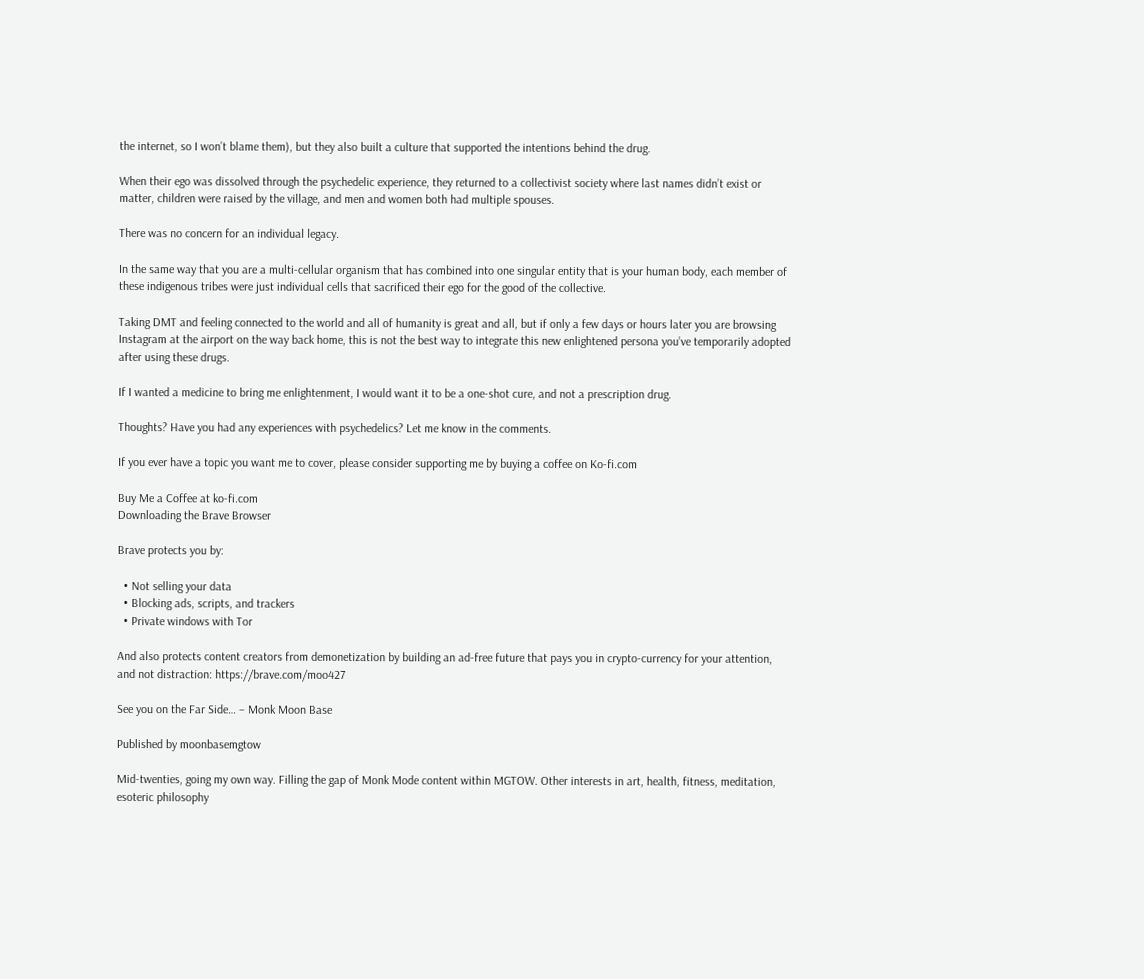the internet, so I won’t blame them), but they also built a culture that supported the intentions behind the drug.

When their ego was dissolved through the psychedelic experience, they returned to a collectivist society where last names didn’t exist or matter, children were raised by the village, and men and women both had multiple spouses.

There was no concern for an individual legacy.

In the same way that you are a multi-cellular organism that has combined into one singular entity that is your human body, each member of these indigenous tribes were just individual cells that sacrificed their ego for the good of the collective.

Taking DMT and feeling connected to the world and all of humanity is great and all, but if only a few days or hours later you are browsing Instagram at the airport on the way back home, this is not the best way to integrate this new enlightened persona you’ve temporarily adopted after using these drugs.

If I wanted a medicine to bring me enlightenment, I would want it to be a one-shot cure, and not a prescription drug.

Thoughts? Have you had any experiences with psychedelics? Let me know in the comments.

If you ever have a topic you want me to cover, please consider supporting me by buying a coffee on Ko-fi.com

Buy Me a Coffee at ko-fi.com
Downloading the Brave Browser

Brave protects you by:

  • Not selling your data
  • Blocking ads, scripts, and trackers
  • Private windows with Tor

And also protects content creators from demonetization by building an ad-free future that pays you in crypto-currency for your attention, and not distraction: https://brave.com/moo427

See you on the Far Side… – Monk Moon Base

Published by moonbasemgtow

Mid-twenties, going my own way. Filling the gap of Monk Mode content within MGTOW. Other interests in art, health, fitness, meditation, esoteric philosophy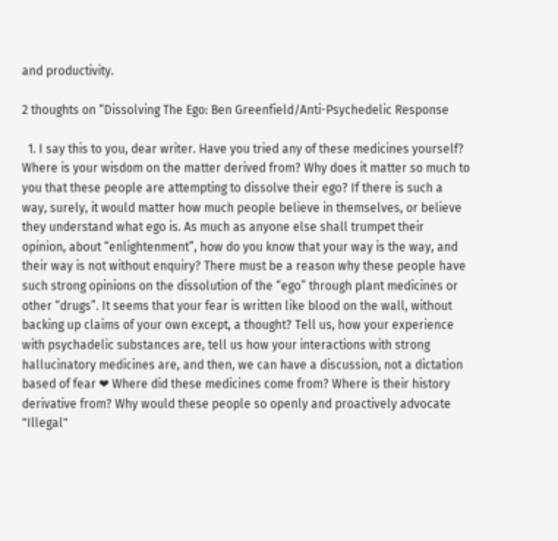and productivity.

2 thoughts on “Dissolving The Ego: Ben Greenfield/Anti-Psychedelic Response

  1. I say this to you, dear writer. Have you tried any of these medicines yourself? Where is your wisdom on the matter derived from? Why does it matter so much to you that these people are attempting to dissolve their ego? If there is such a way, surely, it would matter how much people believe in themselves, or believe they understand what ego is. As much as anyone else shall trumpet their opinion, about “enlightenment”, how do you know that your way is the way, and their way is not without enquiry? There must be a reason why these people have such strong opinions on the dissolution of the “ego” through plant medicines or other “drugs”. It seems that your fear is written like blood on the wall, without backing up claims of your own except, a thought? Tell us, how your experience with psychadelic substances are, tell us how your interactions with strong hallucinatory medicines are, and then, we can have a discussion, not a dictation based of fear ❤ Where did these medicines come from? Where is their history derivative from? Why would these people so openly and proactively advocate "Illegal"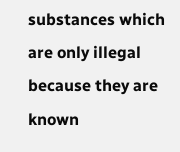substances which are only illegal because they are known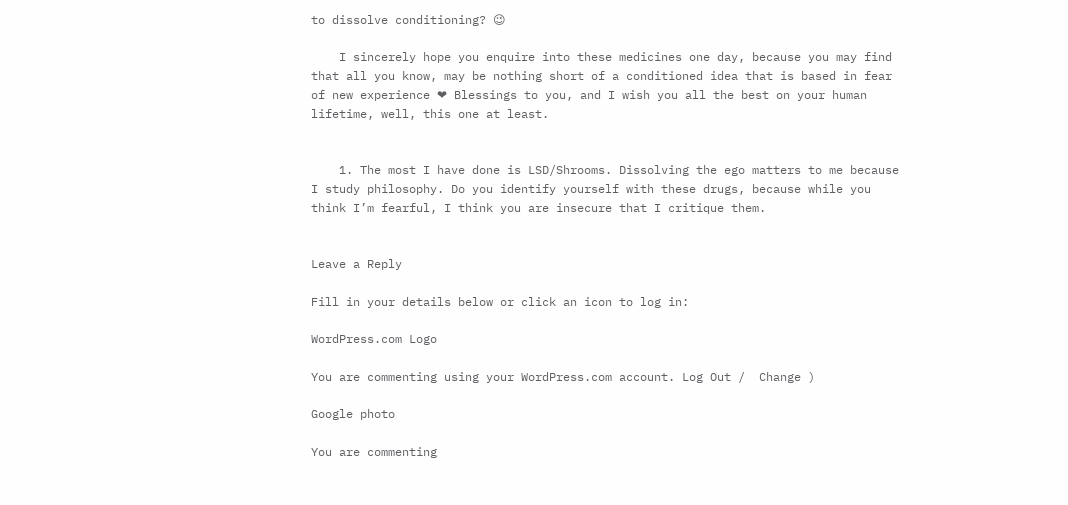to dissolve conditioning? 😉

    I sincerely hope you enquire into these medicines one day, because you may find that all you know, may be nothing short of a conditioned idea that is based in fear of new experience ❤ Blessings to you, and I wish you all the best on your human lifetime, well, this one at least.


    1. The most I have done is LSD/Shrooms. Dissolving the ego matters to me because I study philosophy. Do you identify yourself with these drugs, because while you think I’m fearful, I think you are insecure that I critique them.


Leave a Reply

Fill in your details below or click an icon to log in:

WordPress.com Logo

You are commenting using your WordPress.com account. Log Out /  Change )

Google photo

You are commenting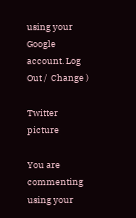using your Google account. Log Out /  Change )

Twitter picture

You are commenting using your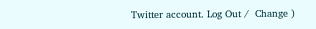Twitter account. Log Out /  Change )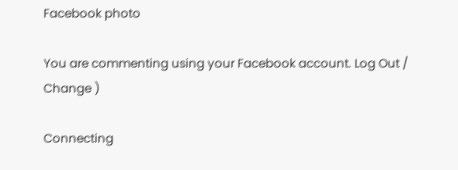Facebook photo

You are commenting using your Facebook account. Log Out /  Change )

Connecting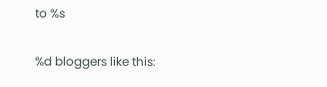to %s

%d bloggers like this: